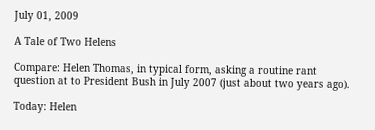July 01, 2009

A Tale of Two Helens

Compare: Helen Thomas, in typical form, asking a routine rant question at to President Bush in July 2007 (just about two years ago).

Today: Helen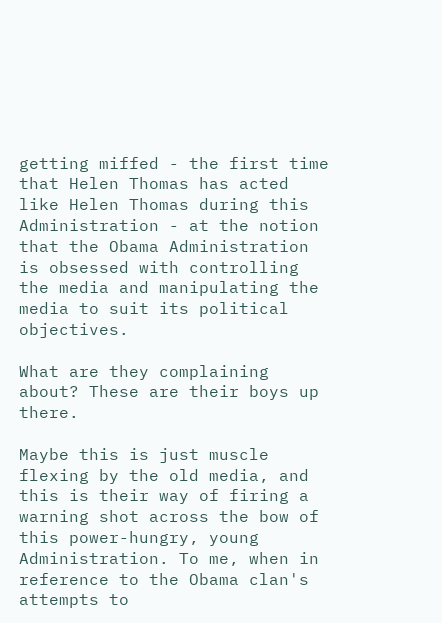getting miffed - the first time that Helen Thomas has acted like Helen Thomas during this Administration - at the notion that the Obama Administration is obsessed with controlling the media and manipulating the media to suit its political objectives.

What are they complaining about? These are their boys up there.

Maybe this is just muscle flexing by the old media, and this is their way of firing a warning shot across the bow of this power-hungry, young Administration. To me, when in reference to the Obama clan's attempts to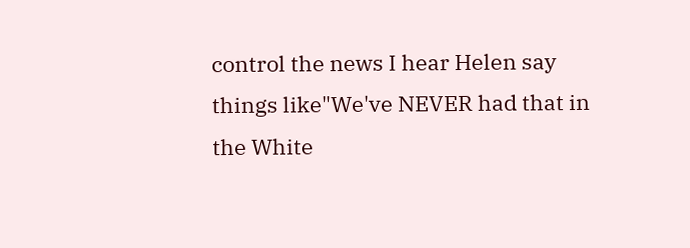control the news I hear Helen say things like"We've NEVER had that in the White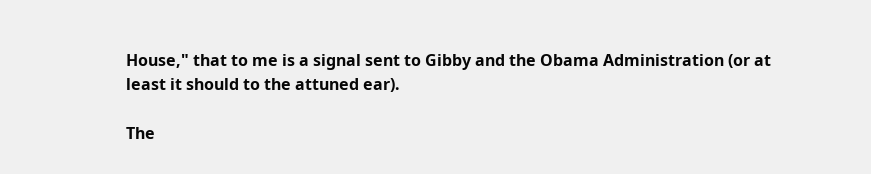House," that to me is a signal sent to Gibby and the Obama Administration (or at least it should to the attuned ear).

The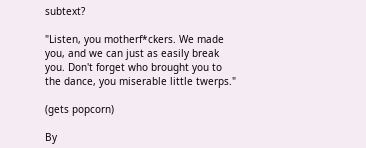subtext?

"Listen, you motherf*ckers. We made you, and we can just as easily break you. Don't forget who brought you to the dance, you miserable little twerps."

(gets popcorn)

By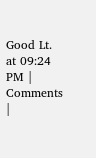Good Lt. at 09:24 PM | Comments |